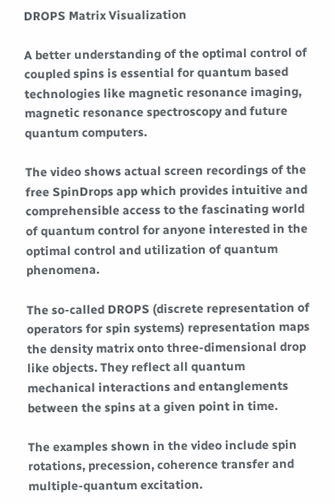DROPS Matrix Visualization

A better understanding of the optimal control of coupled spins is essential for quantum based technologies like magnetic resonance imaging, magnetic resonance spectroscopy and future quantum computers.

The video shows actual screen recordings of the free SpinDrops app which provides intuitive and comprehensible access to the fascinating world of quantum control for anyone interested in the optimal control and utilization of quantum phenomena.

The so-called DROPS (discrete representation of operators for spin systems) representation maps the density matrix onto three-dimensional drop like objects. They reflect all quantum mechanical interactions and entanglements between the spins at a given point in time.

The examples shown in the video include spin rotations, precession, coherence transfer and multiple-quantum excitation.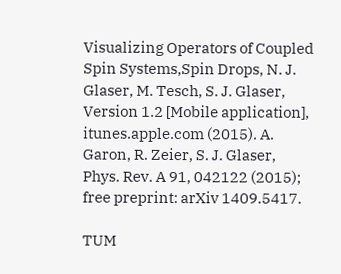Visualizing Operators of Coupled Spin Systems,Spin Drops, N. J. Glaser, M. Tesch, S. J. Glaser, Version 1.2 [Mobile application], itunes.apple.com (2015). A. Garon, R. Zeier, S. J. Glaser, Phys. Rev. A 91, 042122 (2015); free preprint: arXiv 1409.5417.

TUM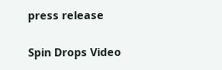press release

Spin Drops Video